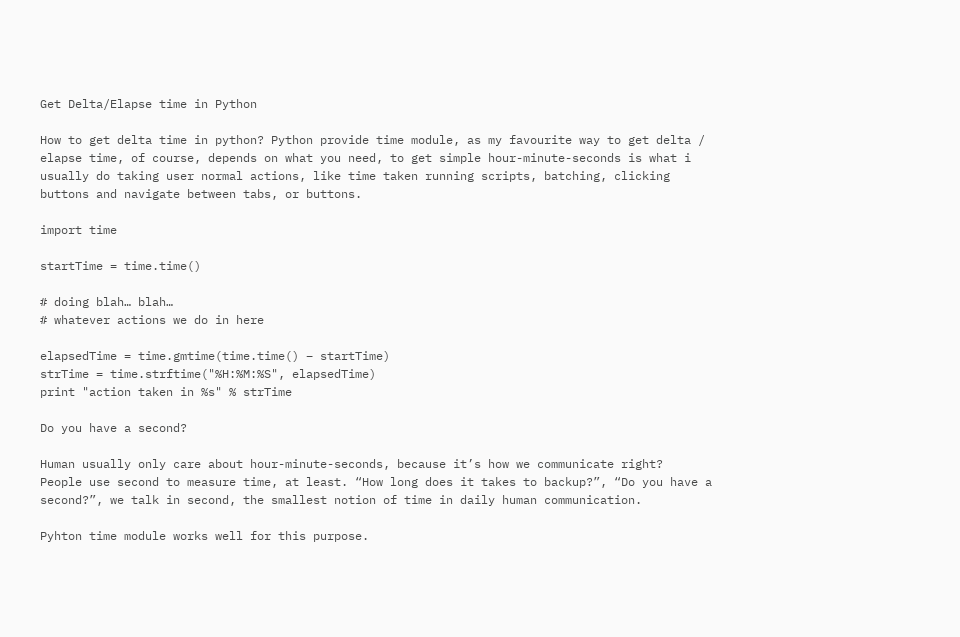Get Delta/Elapse time in Python

How to get delta time in python? Python provide time module, as my favourite way to get delta / elapse time, of course, depends on what you need, to get simple hour-minute-seconds is what i usually do taking user normal actions, like time taken running scripts, batching, clicking buttons and navigate between tabs, or buttons.

import time

startTime = time.time()

# doing blah… blah…
# whatever actions we do in here

elapsedTime = time.gmtime(time.time() – startTime)
strTime = time.strftime("%H:%M:%S", elapsedTime)
print "action taken in %s" % strTime

Do you have a second?

Human usually only care about hour-minute-seconds, because it’s how we communicate right?
People use second to measure time, at least. “How long does it takes to backup?”, “Do you have a second?”, we talk in second, the smallest notion of time in daily human communication.

Pyhton time module works well for this purpose.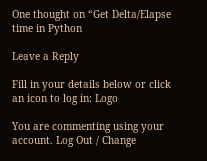One thought on “Get Delta/Elapse time in Python

Leave a Reply

Fill in your details below or click an icon to log in: Logo

You are commenting using your account. Log Out / Change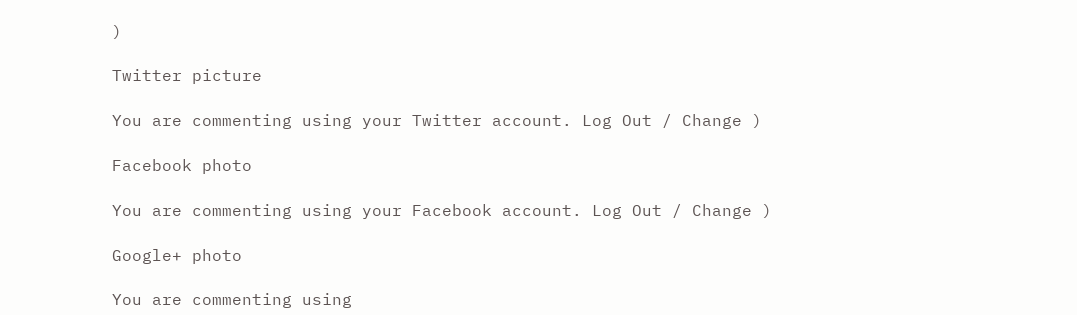)

Twitter picture

You are commenting using your Twitter account. Log Out / Change )

Facebook photo

You are commenting using your Facebook account. Log Out / Change )

Google+ photo

You are commenting using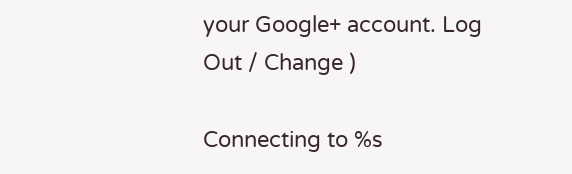your Google+ account. Log Out / Change )

Connecting to %s